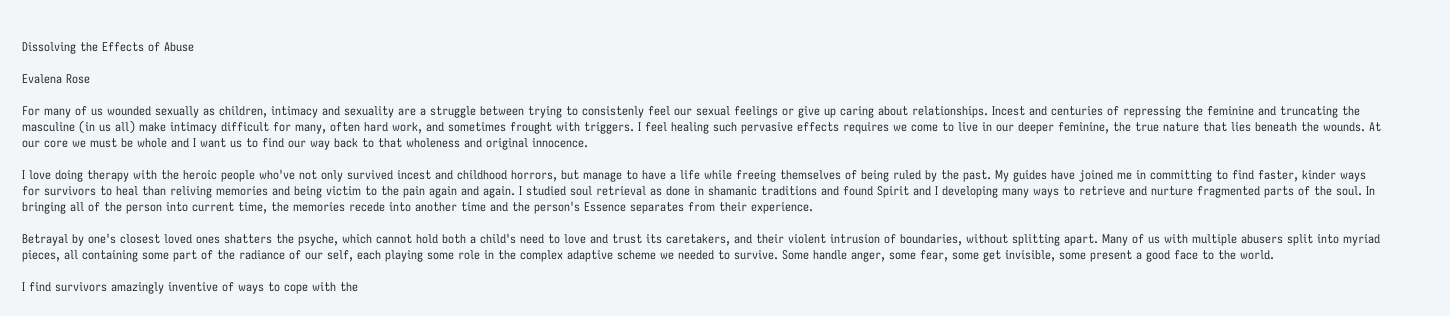Dissolving the Effects of Abuse

Evalena Rose

For many of us wounded sexually as children, intimacy and sexuality are a struggle between trying to consistenly feel our sexual feelings or give up caring about relationships. Incest and centuries of repressing the feminine and truncating the masculine (in us all) make intimacy difficult for many, often hard work, and sometimes frought with triggers. I feel healing such pervasive effects requires we come to live in our deeper feminine, the true nature that lies beneath the wounds. At our core we must be whole and I want us to find our way back to that wholeness and original innocence.

I love doing therapy with the heroic people who've not only survived incest and childhood horrors, but manage to have a life while freeing themselves of being ruled by the past. My guides have joined me in committing to find faster, kinder ways for survivors to heal than reliving memories and being victim to the pain again and again. I studied soul retrieval as done in shamanic traditions and found Spirit and I developing many ways to retrieve and nurture fragmented parts of the soul. In bringing all of the person into current time, the memories recede into another time and the person's Essence separates from their experience.

Betrayal by one's closest loved ones shatters the psyche, which cannot hold both a child's need to love and trust its caretakers, and their violent intrusion of boundaries, without splitting apart. Many of us with multiple abusers split into myriad pieces, all containing some part of the radiance of our self, each playing some role in the complex adaptive scheme we needed to survive. Some handle anger, some fear, some get invisible, some present a good face to the world.

I find survivors amazingly inventive of ways to cope with the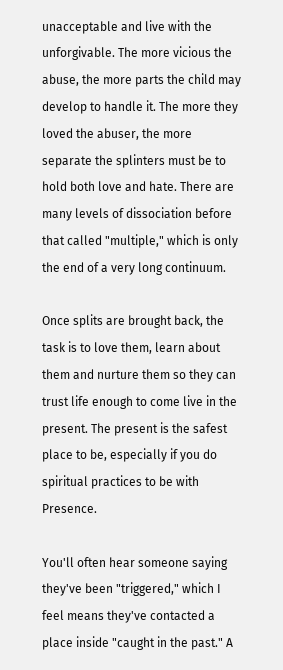unacceptable and live with the unforgivable. The more vicious the abuse, the more parts the child may develop to handle it. The more they loved the abuser, the more separate the splinters must be to hold both love and hate. There are many levels of dissociation before that called "multiple," which is only the end of a very long continuum.

Once splits are brought back, the task is to love them, learn about them and nurture them so they can trust life enough to come live in the present. The present is the safest place to be, especially if you do spiritual practices to be with Presence.

You'll often hear someone saying they've been "triggered," which I feel means they've contacted a place inside "caught in the past." A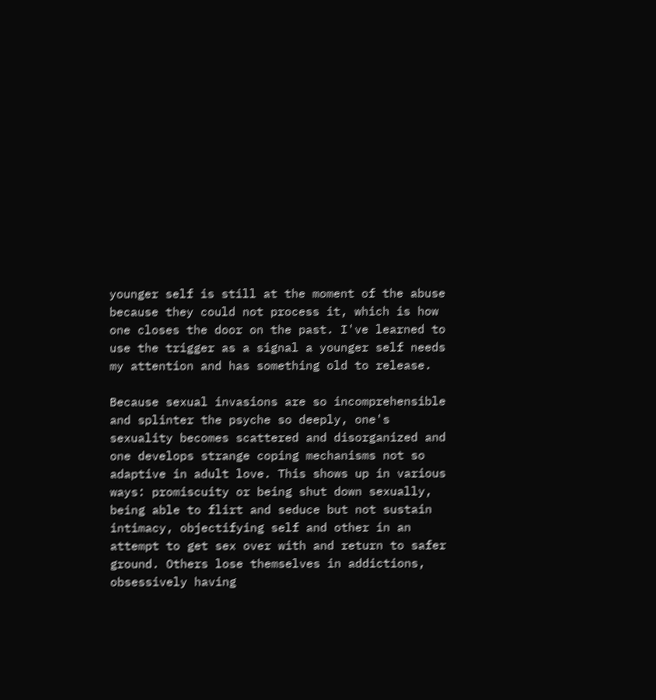younger self is still at the moment of the abuse because they could not process it, which is how one closes the door on the past. I've learned to use the trigger as a signal a younger self needs my attention and has something old to release.

Because sexual invasions are so incomprehensible and splinter the psyche so deeply, one's sexuality becomes scattered and disorganized and one develops strange coping mechanisms not so adaptive in adult love. This shows up in various ways: promiscuity or being shut down sexually, being able to flirt and seduce but not sustain intimacy, objectifying self and other in an attempt to get sex over with and return to safer ground. Others lose themselves in addictions, obsessively having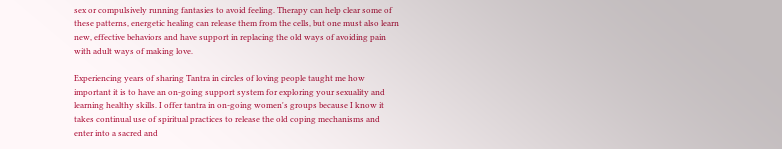sex or compulsively running fantasies to avoid feeling. Therapy can help clear some of these patterns, energetic healing can release them from the cells, but one must also learn new, effective behaviors and have support in replacing the old ways of avoiding pain with adult ways of making love.

Experiencing years of sharing Tantra in circles of loving people taught me how important it is to have an on-going support system for exploring your sexuality and learning healthy skills. I offer tantra in on-going women's groups because I know it takes continual use of spiritual practices to release the old coping mechanisms and enter into a sacred and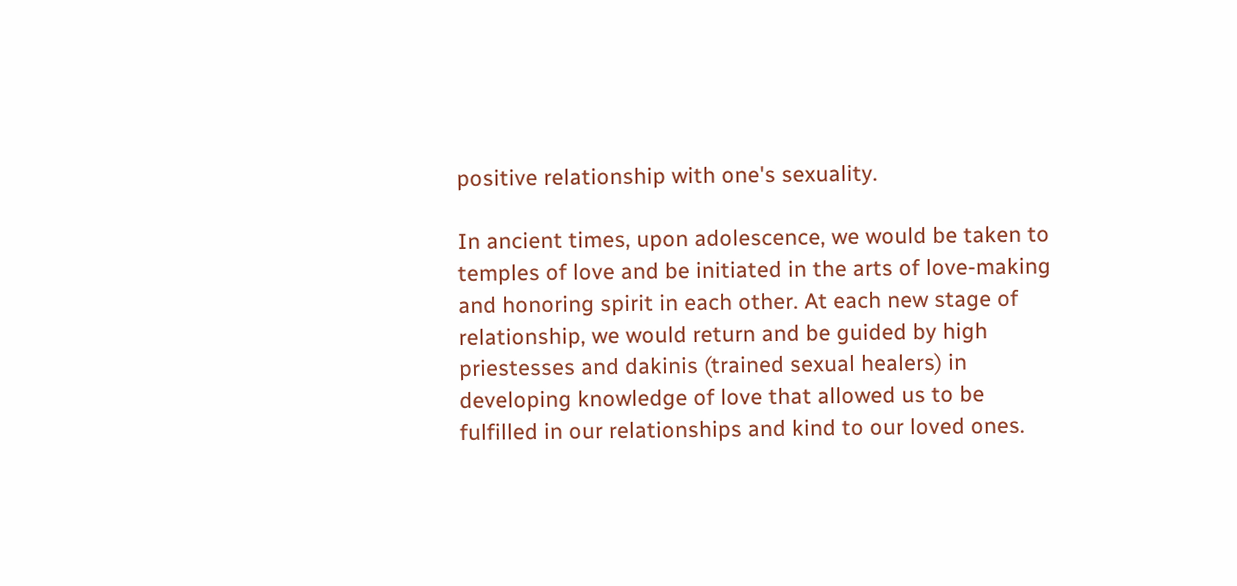positive relationship with one's sexuality.

In ancient times, upon adolescence, we would be taken to temples of love and be initiated in the arts of love-making and honoring spirit in each other. At each new stage of relationship, we would return and be guided by high priestesses and dakinis (trained sexual healers) in developing knowledge of love that allowed us to be fulfilled in our relationships and kind to our loved ones.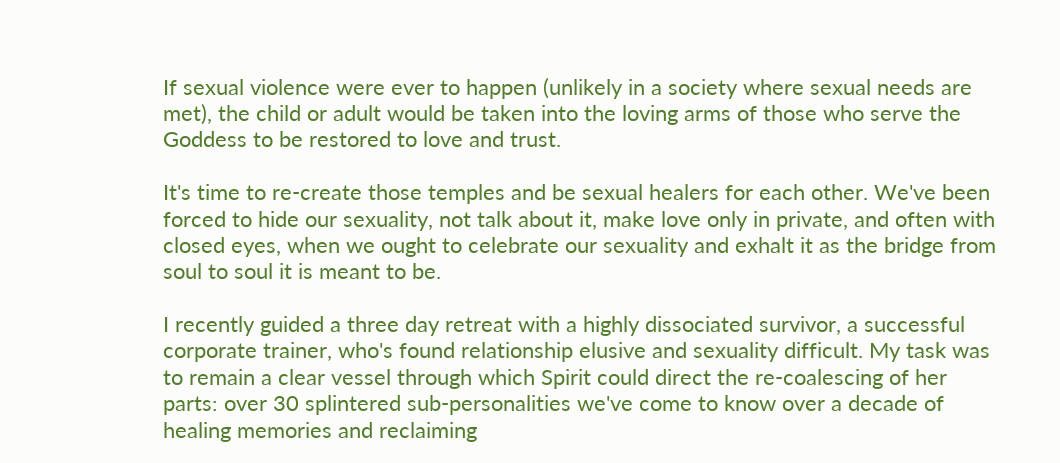If sexual violence were ever to happen (unlikely in a society where sexual needs are met), the child or adult would be taken into the loving arms of those who serve the Goddess to be restored to love and trust.

It's time to re-create those temples and be sexual healers for each other. We've been forced to hide our sexuality, not talk about it, make love only in private, and often with closed eyes, when we ought to celebrate our sexuality and exhalt it as the bridge from soul to soul it is meant to be.

I recently guided a three day retreat with a highly dissociated survivor, a successful corporate trainer, who's found relationship elusive and sexuality difficult. My task was to remain a clear vessel through which Spirit could direct the re-coalescing of her parts: over 30 splintered sub-personalities we've come to know over a decade of healing memories and reclaiming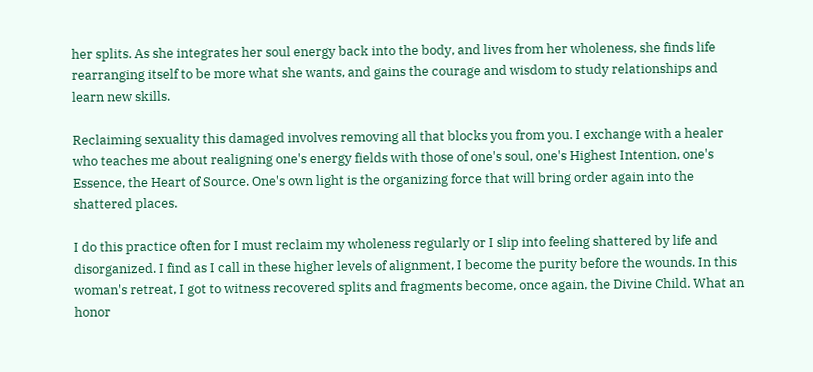her splits. As she integrates her soul energy back into the body, and lives from her wholeness, she finds life rearranging itself to be more what she wants, and gains the courage and wisdom to study relationships and learn new skills.

Reclaiming sexuality this damaged involves removing all that blocks you from you. I exchange with a healer who teaches me about realigning one's energy fields with those of one's soul, one's Highest Intention, one's Essence, the Heart of Source. One's own light is the organizing force that will bring order again into the shattered places.

I do this practice often for I must reclaim my wholeness regularly or I slip into feeling shattered by life and disorganized. I find as I call in these higher levels of alignment, I become the purity before the wounds. In this woman's retreat, I got to witness recovered splits and fragments become, once again, the Divine Child. What an honor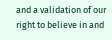and a validation of our right to believe in and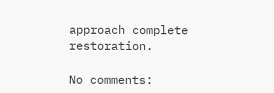approach complete restoration.

No comments: